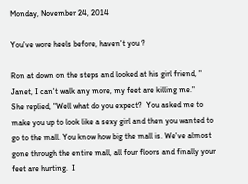Monday, November 24, 2014

You've wore heels before, haven't you ?

Ron at down on the steps and looked at his girl friend, " Janet, I can't walk any more, my feet are killing me."
She replied, "Well what do you expect?  You asked me to make you up to look like a sexy girl and then you wanted to go to the mall. You know how big the mall is. We've almost  gone through the entire mall, all four floors and finally your feet are hurting.  I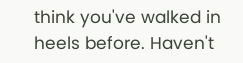think you've walked in heels before. Haven't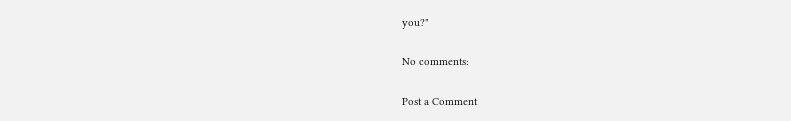you?"

No comments:

Post a Comment